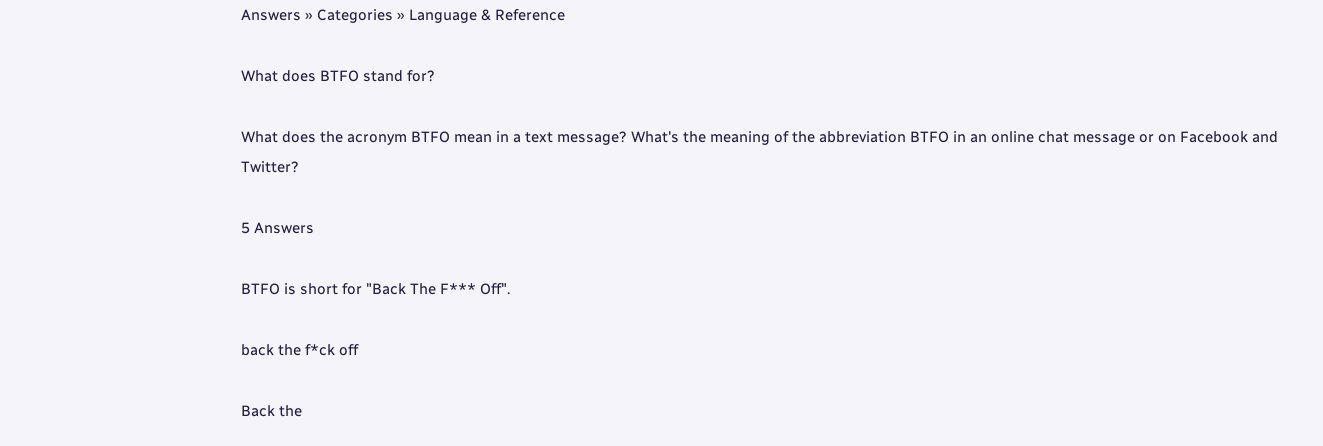Answers » Categories » Language & Reference

What does BTFO stand for?

What does the acronym BTFO mean in a text message? What's the meaning of the abbreviation BTFO in an online chat message or on Facebook and Twitter?

5 Answers

BTFO is short for "Back The F*** Off".

back the f*ck off

Back the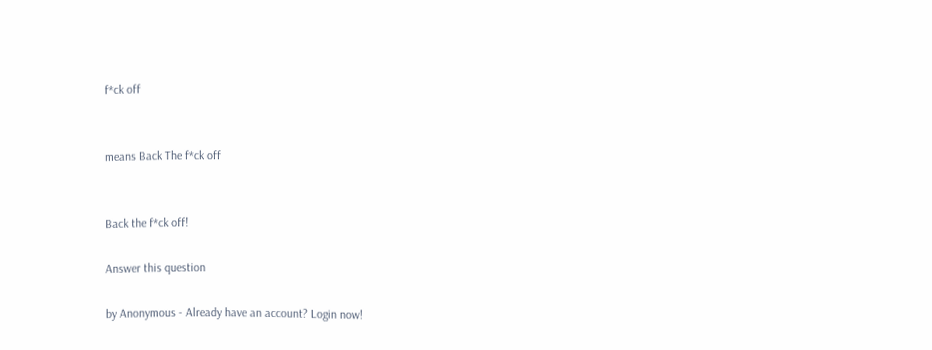f*ck off


means Back The f*ck off


Back the f*ck off!

Answer this question

by Anonymous - Already have an account? Login now!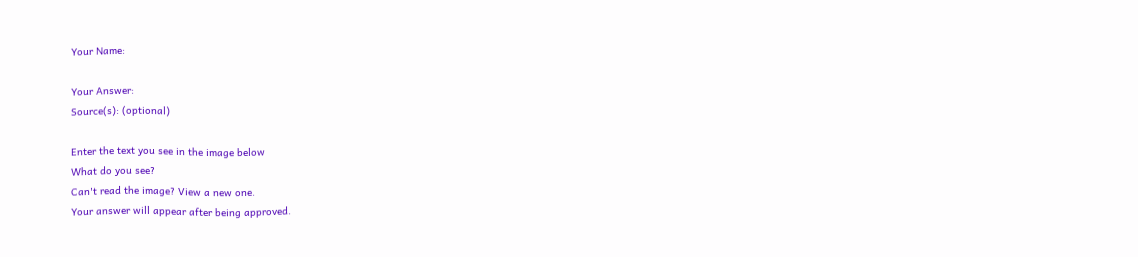Your Name:

Your Answer:
Source(s): (optional)

Enter the text you see in the image below
What do you see?
Can't read the image? View a new one.
Your answer will appear after being approved.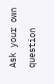Ask your own question